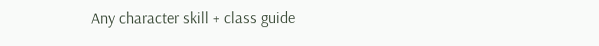Any character skill + class guide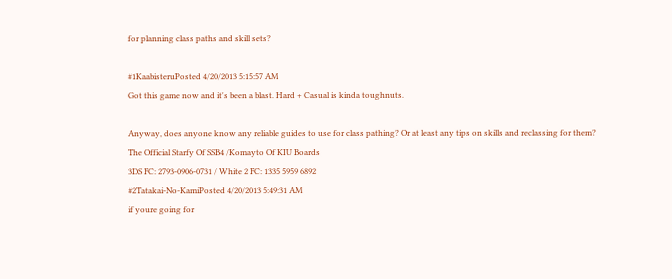for planning class paths and skill sets?

#1KaabisteruPosted 4/20/2013 5:15:57 AM
Got this game now and it's been a blast. Hard + Casual is kinda toughnuts.

Anyway, does anyone know any reliable guides to use for class pathing? Or at least any tips on skills and reclassing for them?
The Official Starfy Of SSB4 /Komayto Of KIU Boards
3DS FC: 2793-0906-0731 / White 2 FC: 1335 5959 6892
#2Tatakai-No-KamiPosted 4/20/2013 5:49:31 AM
if youre going for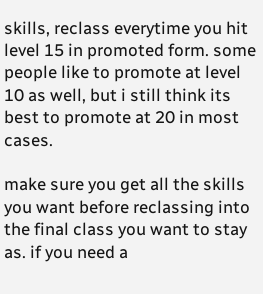skills, reclass everytime you hit level 15 in promoted form. some people like to promote at level 10 as well, but i still think its best to promote at 20 in most cases.

make sure you get all the skills you want before reclassing into the final class you want to stay as. if you need a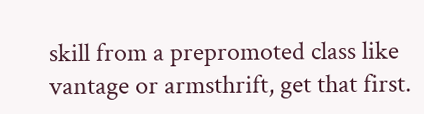skill from a prepromoted class like vantage or armsthrift, get that first.